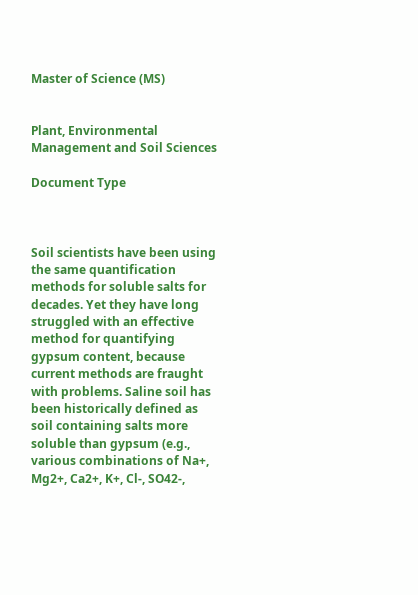Master of Science (MS)


Plant, Environmental Management and Soil Sciences

Document Type



Soil scientists have been using the same quantification methods for soluble salts for decades. Yet they have long struggled with an effective method for quantifying gypsum content, because current methods are fraught with problems. Saline soil has been historically defined as soil containing salts more soluble than gypsum (e.g., various combinations of Na+, Mg2+, Ca2+, K+, Cl-, SO42-,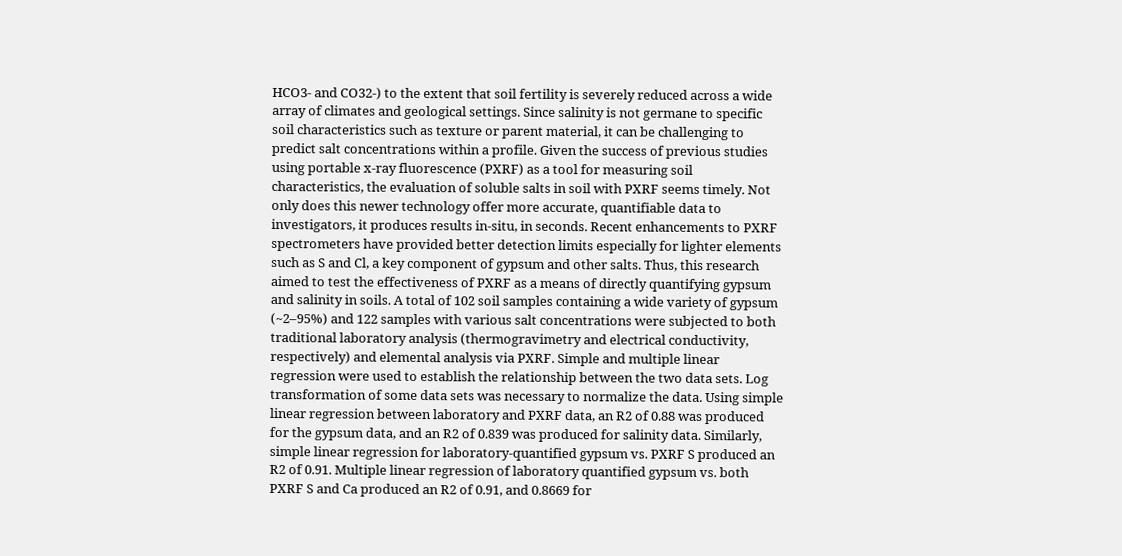HCO3- and CO32-) to the extent that soil fertility is severely reduced across a wide array of climates and geological settings. Since salinity is not germane to specific soil characteristics such as texture or parent material, it can be challenging to predict salt concentrations within a profile. Given the success of previous studies using portable x-ray fluorescence (PXRF) as a tool for measuring soil characteristics, the evaluation of soluble salts in soil with PXRF seems timely. Not only does this newer technology offer more accurate, quantifiable data to investigators, it produces results in-situ, in seconds. Recent enhancements to PXRF spectrometers have provided better detection limits especially for lighter elements such as S and Cl, a key component of gypsum and other salts. Thus, this research aimed to test the effectiveness of PXRF as a means of directly quantifying gypsum and salinity in soils. A total of 102 soil samples containing a wide variety of gypsum (~2–95%) and 122 samples with various salt concentrations were subjected to both traditional laboratory analysis (thermogravimetry and electrical conductivity, respectively) and elemental analysis via PXRF. Simple and multiple linear regression were used to establish the relationship between the two data sets. Log transformation of some data sets was necessary to normalize the data. Using simple linear regression between laboratory and PXRF data, an R2 of 0.88 was produced for the gypsum data, and an R2 of 0.839 was produced for salinity data. Similarly, simple linear regression for laboratory-quantified gypsum vs. PXRF S produced an R2 of 0.91. Multiple linear regression of laboratory quantified gypsum vs. both PXRF S and Ca produced an R2 of 0.91, and 0.8669 for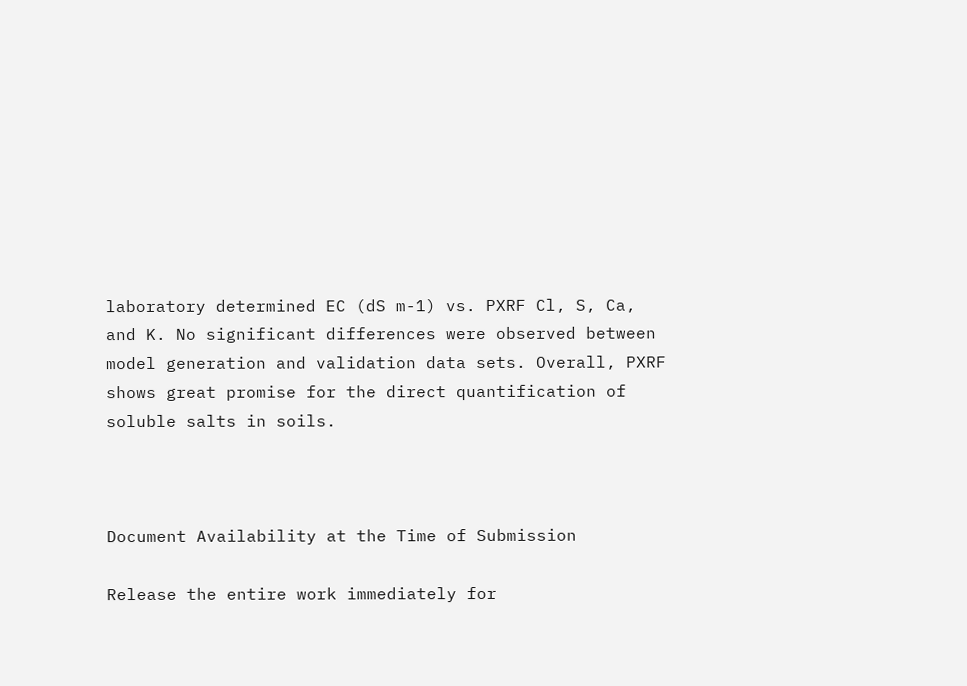laboratory determined EC (dS m-1) vs. PXRF Cl, S, Ca, and K. No significant differences were observed between model generation and validation data sets. Overall, PXRF shows great promise for the direct quantification of soluble salts in soils.



Document Availability at the Time of Submission

Release the entire work immediately for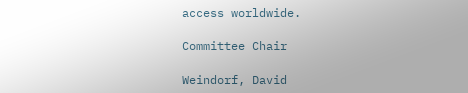access worldwide.

Committee Chair

Weindorf, David